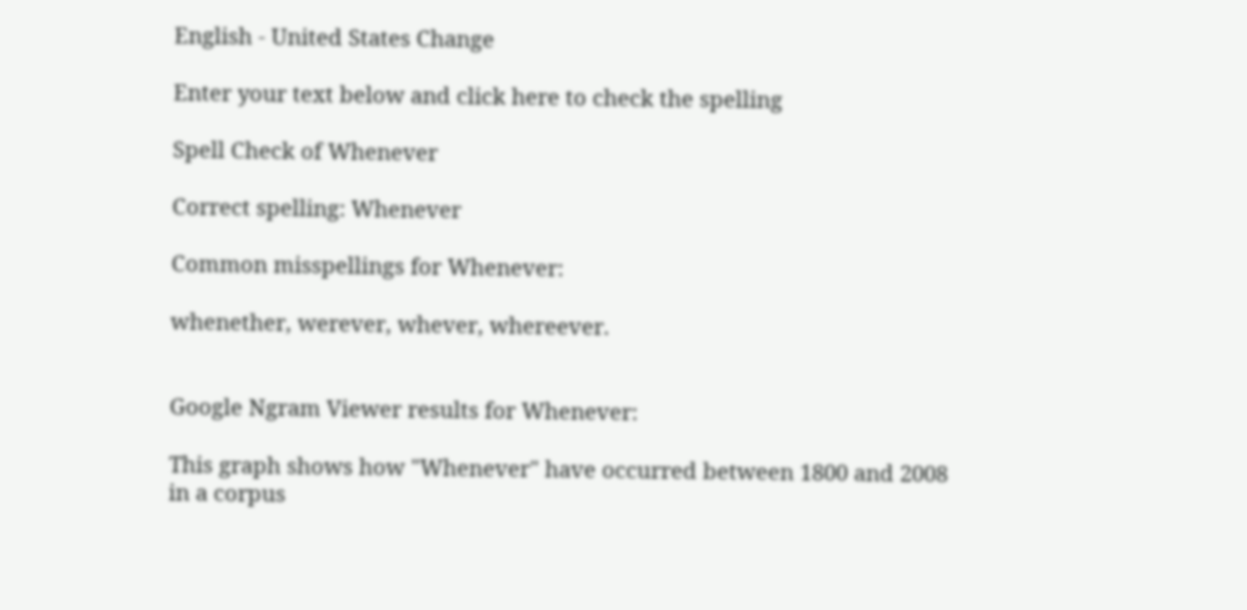English - United States Change

Enter your text below and click here to check the spelling

Spell Check of Whenever

Correct spelling: Whenever

Common misspellings for Whenever:

whenether, werever, whever, whereever.


Google Ngram Viewer results for Whenever:

This graph shows how "Whenever" have occurred between 1800 and 2008 in a corpus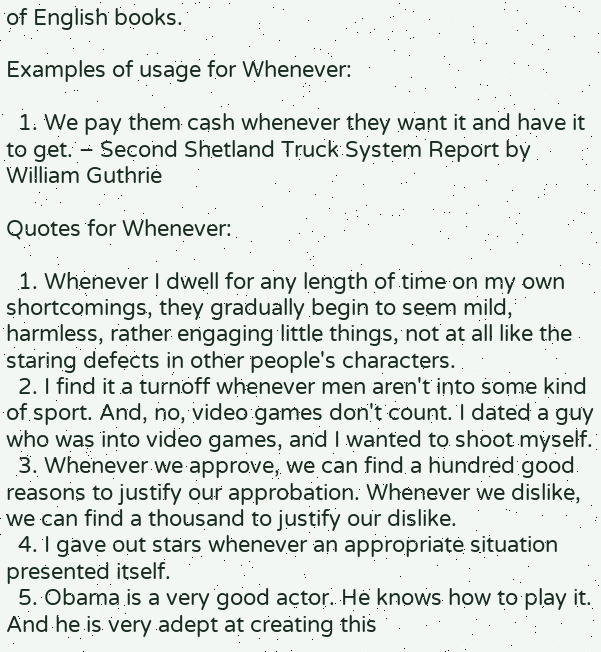of English books.

Examples of usage for Whenever:

  1. We pay them cash whenever they want it and have it to get. – Second Shetland Truck System Report by William Guthrie

Quotes for Whenever:

  1. Whenever I dwell for any length of time on my own shortcomings, they gradually begin to seem mild, harmless, rather engaging little things, not at all like the staring defects in other people's characters.
  2. I find it a turnoff whenever men aren't into some kind of sport. And, no, video games don't count. I dated a guy who was into video games, and I wanted to shoot myself.
  3. Whenever we approve, we can find a hundred good reasons to justify our approbation. Whenever we dislike, we can find a thousand to justify our dislike.
  4. I gave out stars whenever an appropriate situation presented itself.
  5. Obama is a very good actor. He knows how to play it. And he is very adept at creating this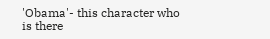'Obama'- this character who is there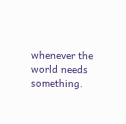whenever the world needs something.